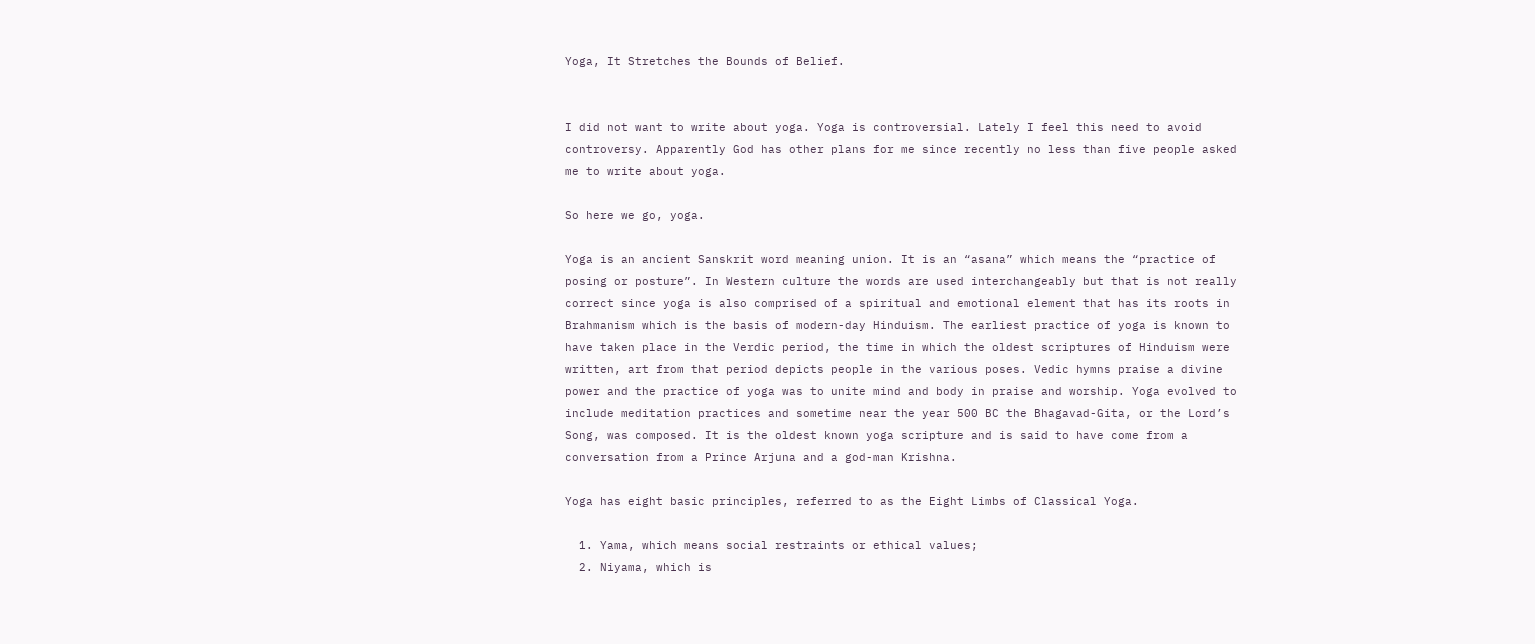Yoga, It Stretches the Bounds of Belief.


I did not want to write about yoga. Yoga is controversial. Lately I feel this need to avoid controversy. Apparently God has other plans for me since recently no less than five people asked me to write about yoga.

So here we go, yoga.

Yoga is an ancient Sanskrit word meaning union. It is an “asana” which means the “practice of posing or posture”. In Western culture the words are used interchangeably but that is not really correct since yoga is also comprised of a spiritual and emotional element that has its roots in Brahmanism which is the basis of modern-day Hinduism. The earliest practice of yoga is known to have taken place in the Verdic period, the time in which the oldest scriptures of Hinduism were written, art from that period depicts people in the various poses. Vedic hymns praise a divine power and the practice of yoga was to unite mind and body in praise and worship. Yoga evolved to include meditation practices and sometime near the year 500 BC the Bhagavad-Gita, or the Lord’s Song, was composed. It is the oldest known yoga scripture and is said to have come from a conversation from a Prince Arjuna and a god-man Krishna.

Yoga has eight basic principles, referred to as the Eight Limbs of Classical Yoga.

  1. Yama, which means social restraints or ethical values;
  2. Niyama, which is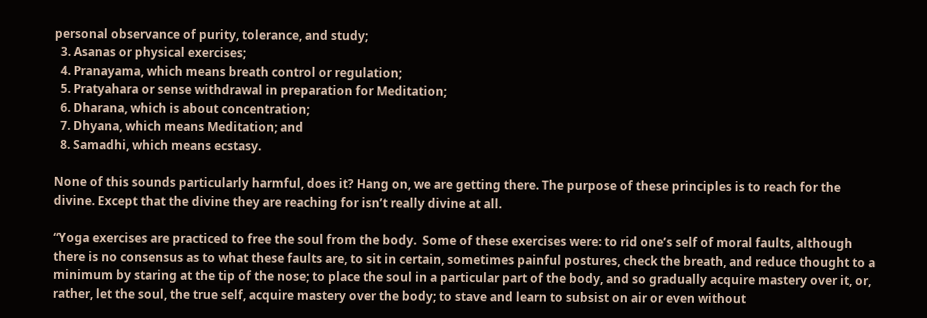personal observance of purity, tolerance, and study;
  3. Asanas or physical exercises;
  4. Pranayama, which means breath control or regulation;
  5. Pratyahara or sense withdrawal in preparation for Meditation;
  6. Dharana, which is about concentration;
  7. Dhyana, which means Meditation; and
  8. Samadhi, which means ecstasy.

None of this sounds particularly harmful, does it? Hang on, we are getting there. The purpose of these principles is to reach for the divine. Except that the divine they are reaching for isn’t really divine at all.

“Yoga exercises are practiced to free the soul from the body.  Some of these exercises were: to rid one’s self of moral faults, although there is no consensus as to what these faults are, to sit in certain, sometimes painful postures, check the breath, and reduce thought to a minimum by staring at the tip of the nose; to place the soul in a particular part of the body, and so gradually acquire mastery over it, or, rather, let the soul, the true self, acquire mastery over the body; to stave and learn to subsist on air or even without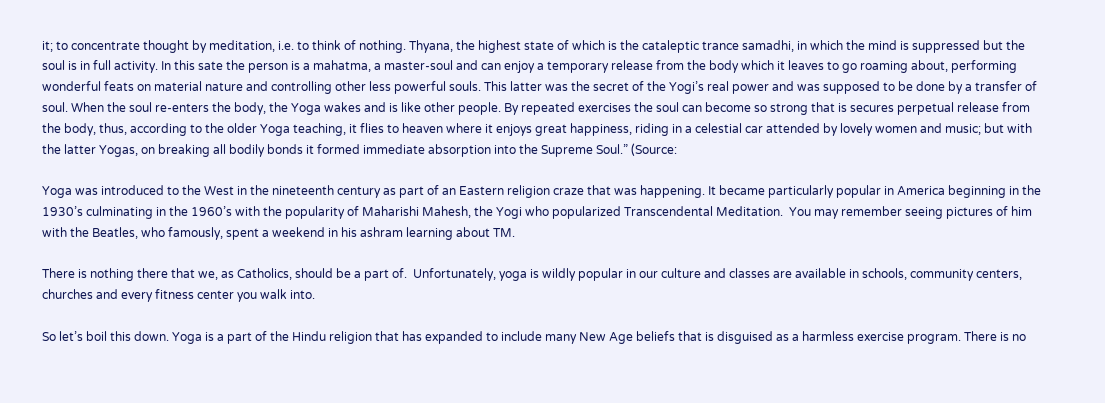it; to concentrate thought by meditation, i.e. to think of nothing. Thyana, the highest state of which is the cataleptic trance samadhi, in which the mind is suppressed but the soul is in full activity. In this sate the person is a mahatma, a master-soul and can enjoy a temporary release from the body which it leaves to go roaming about, performing wonderful feats on material nature and controlling other less powerful souls. This latter was the secret of the Yogi’s real power and was supposed to be done by a transfer of soul. When the soul re-enters the body, the Yoga wakes and is like other people. By repeated exercises the soul can become so strong that is secures perpetual release from the body, thus, according to the older Yoga teaching, it flies to heaven where it enjoys great happiness, riding in a celestial car attended by lovely women and music; but with the latter Yogas, on breaking all bodily bonds it formed immediate absorption into the Supreme Soul.” (Source:

Yoga was introduced to the West in the nineteenth century as part of an Eastern religion craze that was happening. It became particularly popular in America beginning in the 1930’s culminating in the 1960’s with the popularity of Maharishi Mahesh, the Yogi who popularized Transcendental Meditation.  You may remember seeing pictures of him with the Beatles, who famously, spent a weekend in his ashram learning about TM.

There is nothing there that we, as Catholics, should be a part of.  Unfortunately, yoga is wildly popular in our culture and classes are available in schools, community centers, churches and every fitness center you walk into.

So let’s boil this down. Yoga is a part of the Hindu religion that has expanded to include many New Age beliefs that is disguised as a harmless exercise program. There is no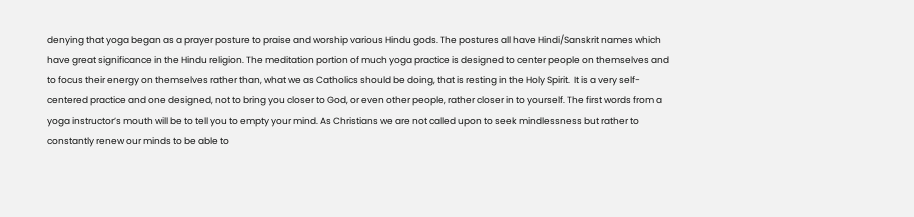denying that yoga began as a prayer posture to praise and worship various Hindu gods. The postures all have Hindi/Sanskrit names which have great significance in the Hindu religion. The meditation portion of much yoga practice is designed to center people on themselves and to focus their energy on themselves rather than, what we as Catholics should be doing, that is resting in the Holy Spirit.  It is a very self-centered practice and one designed, not to bring you closer to God, or even other people, rather closer in to yourself. The first words from a yoga instructor’s mouth will be to tell you to empty your mind. As Christians we are not called upon to seek mindlessness but rather to constantly renew our minds to be able to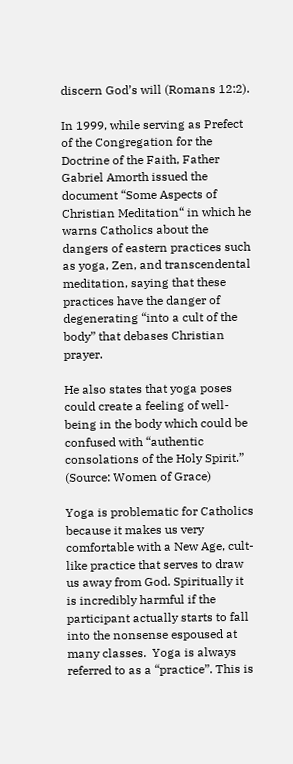discern God’s will (Romans 12:2).

In 1999, while serving as Prefect of the Congregation for the Doctrine of the Faith, Father Gabriel Amorth issued the document “Some Aspects of Christian Meditation“ in which he warns Catholics about the dangers of eastern practices such as yoga, Zen, and transcendental meditation, saying that these practices have the danger of degenerating “into a cult of the body” that debases Christian prayer.

He also states that yoga poses could create a feeling of well-being in the body which could be confused with “authentic consolations of the Holy Spirit.” (Source: Women of Grace)

Yoga is problematic for Catholics because it makes us very comfortable with a New Age, cult-like practice that serves to draw us away from God. Spiritually it is incredibly harmful if the participant actually starts to fall into the nonsense espoused at many classes.  Yoga is always referred to as a “practice”. This is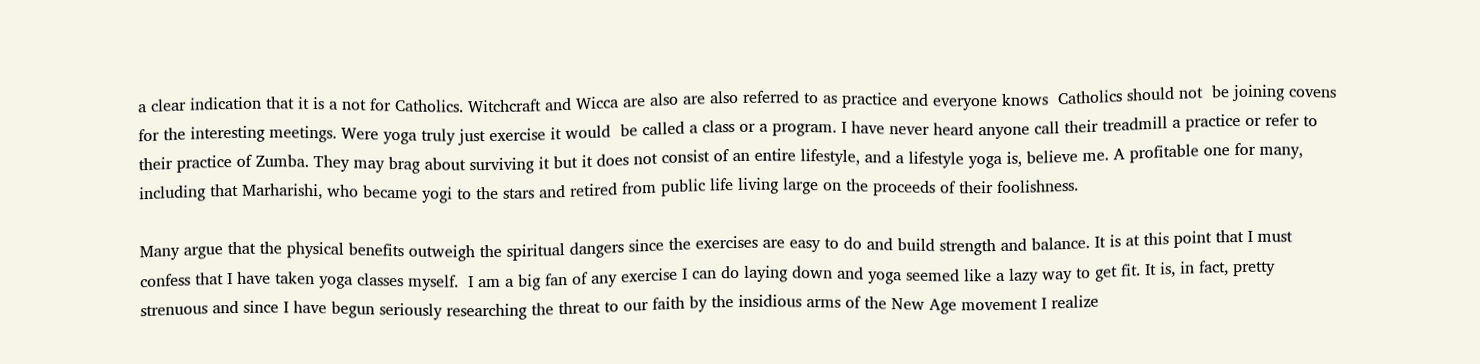a clear indication that it is a not for Catholics. Witchcraft and Wicca are also are also referred to as practice and everyone knows  Catholics should not  be joining covens for the interesting meetings. Were yoga truly just exercise it would  be called a class or a program. I have never heard anyone call their treadmill a practice or refer to their practice of Zumba. They may brag about surviving it but it does not consist of an entire lifestyle, and a lifestyle yoga is, believe me. A profitable one for many, including that Marharishi, who became yogi to the stars and retired from public life living large on the proceeds of their foolishness.

Many argue that the physical benefits outweigh the spiritual dangers since the exercises are easy to do and build strength and balance. It is at this point that I must confess that I have taken yoga classes myself.  I am a big fan of any exercise I can do laying down and yoga seemed like a lazy way to get fit. It is, in fact, pretty strenuous and since I have begun seriously researching the threat to our faith by the insidious arms of the New Age movement I realize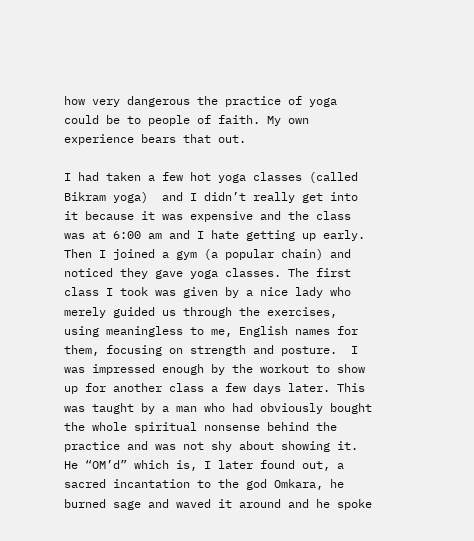how very dangerous the practice of yoga could be to people of faith. My own experience bears that out.

I had taken a few hot yoga classes (called Bikram yoga)  and I didn’t really get into it because it was expensive and the class was at 6:00 am and I hate getting up early.  Then I joined a gym (a popular chain) and noticed they gave yoga classes. The first class I took was given by a nice lady who merely guided us through the exercises, using meaningless to me, English names for them, focusing on strength and posture.  I was impressed enough by the workout to show up for another class a few days later. This was taught by a man who had obviously bought the whole spiritual nonsense behind the practice and was not shy about showing it. He “OM’d” which is, I later found out, a sacred incantation to the god Omkara, he burned sage and waved it around and he spoke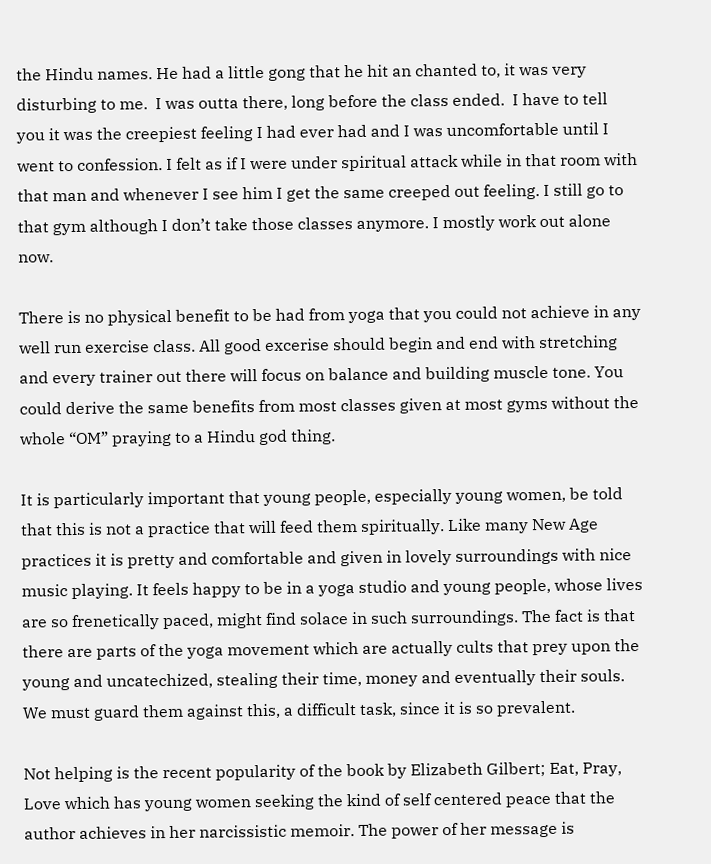the Hindu names. He had a little gong that he hit an chanted to, it was very disturbing to me.  I was outta there, long before the class ended.  I have to tell you it was the creepiest feeling I had ever had and I was uncomfortable until I went to confession. I felt as if I were under spiritual attack while in that room with that man and whenever I see him I get the same creeped out feeling. I still go to that gym although I don’t take those classes anymore. I mostly work out alone now.

There is no physical benefit to be had from yoga that you could not achieve in any well run exercise class. All good excerise should begin and end with stretching and every trainer out there will focus on balance and building muscle tone. You could derive the same benefits from most classes given at most gyms without the whole “OM” praying to a Hindu god thing.

It is particularly important that young people, especially young women, be told that this is not a practice that will feed them spiritually. Like many New Age practices it is pretty and comfortable and given in lovely surroundings with nice music playing. It feels happy to be in a yoga studio and young people, whose lives are so frenetically paced, might find solace in such surroundings. The fact is that there are parts of the yoga movement which are actually cults that prey upon the young and uncatechized, stealing their time, money and eventually their souls. We must guard them against this, a difficult task, since it is so prevalent.

Not helping is the recent popularity of the book by Elizabeth Gilbert; Eat, Pray, Love which has young women seeking the kind of self centered peace that the author achieves in her narcissistic memoir. The power of her message is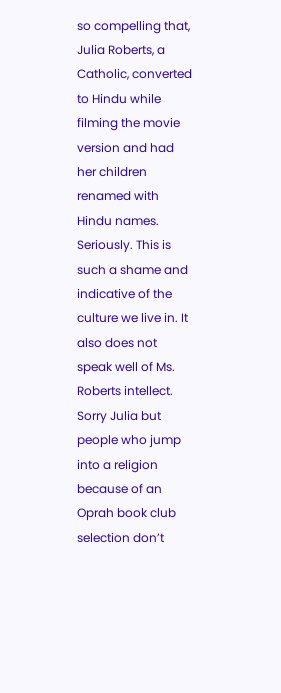so compelling that, Julia Roberts, a Catholic, converted to Hindu while filming the movie version and had her children renamed with Hindu names. Seriously. This is such a shame and indicative of the culture we live in. It also does not speak well of Ms. Roberts intellect. Sorry Julia but people who jump into a religion because of an Oprah book club selection don’t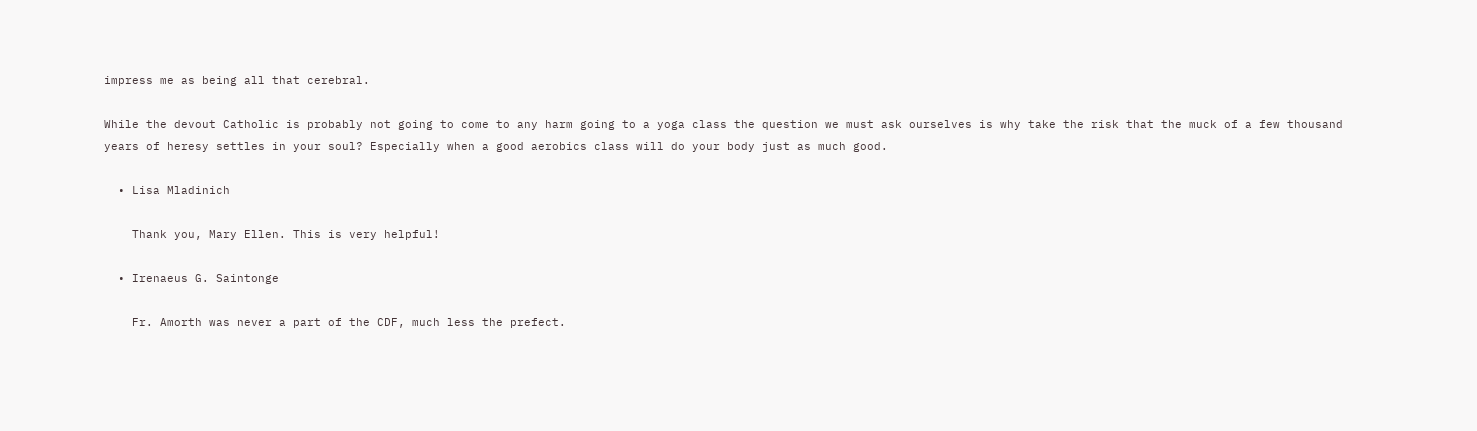impress me as being all that cerebral.

While the devout Catholic is probably not going to come to any harm going to a yoga class the question we must ask ourselves is why take the risk that the muck of a few thousand years of heresy settles in your soul? Especially when a good aerobics class will do your body just as much good.

  • Lisa Mladinich

    Thank you, Mary Ellen. This is very helpful!

  • Irenaeus G. Saintonge

    Fr. Amorth was never a part of the CDF, much less the prefect.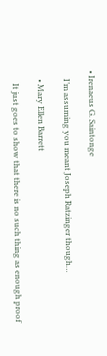• Irenaeus G. Saintonge

    I’m assuming you meant Joseph Ratzinger though…

    • Mary Ellen Barrett

      It just goes to show that there is no such thing as enough proof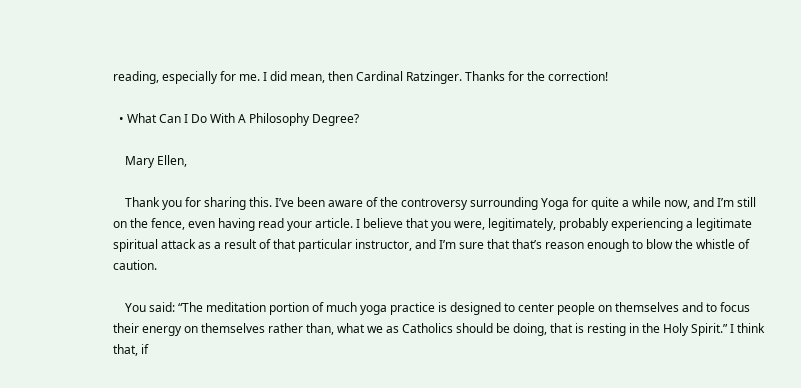reading, especially for me. I did mean, then Cardinal Ratzinger. Thanks for the correction!

  • What Can I Do With A Philosophy Degree?

    Mary Ellen,

    Thank you for sharing this. I’ve been aware of the controversy surrounding Yoga for quite a while now, and I’m still on the fence, even having read your article. I believe that you were, legitimately, probably experiencing a legitimate spiritual attack as a result of that particular instructor, and I’m sure that that’s reason enough to blow the whistle of caution.

    You said: “The meditation portion of much yoga practice is designed to center people on themselves and to focus their energy on themselves rather than, what we as Catholics should be doing, that is resting in the Holy Spirit.” I think that, if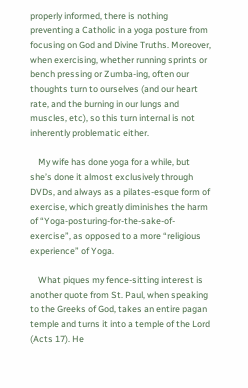properly informed, there is nothing preventing a Catholic in a yoga posture from focusing on God and Divine Truths. Moreover, when exercising, whether running sprints or bench pressing or Zumba-ing, often our thoughts turn to ourselves (and our heart rate, and the burning in our lungs and muscles, etc), so this turn internal is not inherently problematic either.

    My wife has done yoga for a while, but she’s done it almost exclusively through DVDs, and always as a pilates-esque form of exercise, which greatly diminishes the harm of “Yoga-posturing-for-the-sake-of-exercise”, as opposed to a more “religious experience” of Yoga.

    What piques my fence-sitting interest is another quote from St. Paul, when speaking to the Greeks of God, takes an entire pagan temple and turns it into a temple of the Lord (Acts 17). He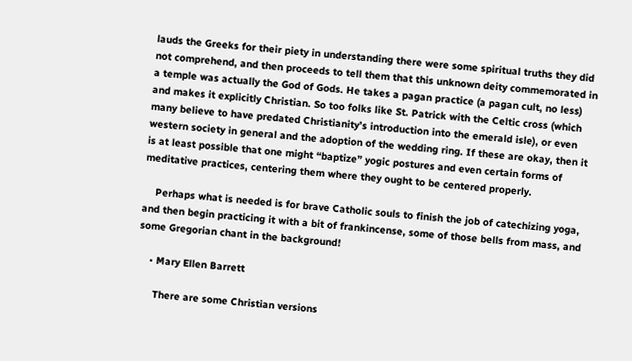lauds the Greeks for their piety in understanding there were some spiritual truths they did not comprehend, and then proceeds to tell them that this unknown deity commemorated in a temple was actually the God of Gods. He takes a pagan practice (a pagan cult, no less) and makes it explicitly Christian. So too folks like St. Patrick with the Celtic cross (which many believe to have predated Christianity’s introduction into the emerald isle), or even western society in general and the adoption of the wedding ring. If these are okay, then it is at least possible that one might “baptize” yogic postures and even certain forms of meditative practices, centering them where they ought to be centered properly.

    Perhaps what is needed is for brave Catholic souls to finish the job of catechizing yoga, and then begin practicing it with a bit of frankincense, some of those bells from mass, and some Gregorian chant in the background!

    • Mary Ellen Barrett

      There are some Christian versions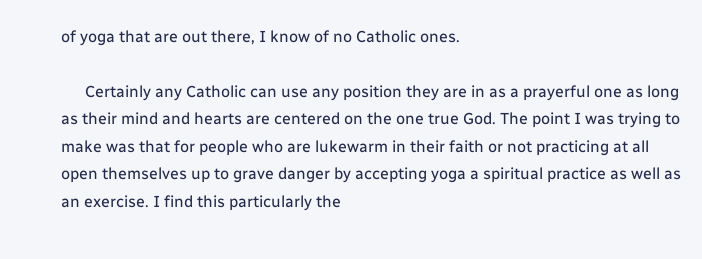of yoga that are out there, I know of no Catholic ones.

      Certainly any Catholic can use any position they are in as a prayerful one as long as their mind and hearts are centered on the one true God. The point I was trying to make was that for people who are lukewarm in their faith or not practicing at all open themselves up to grave danger by accepting yoga a spiritual practice as well as an exercise. I find this particularly the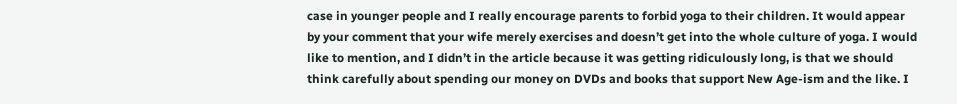case in younger people and I really encourage parents to forbid yoga to their children. It would appear by your comment that your wife merely exercises and doesn’t get into the whole culture of yoga. I would like to mention, and I didn’t in the article because it was getting ridiculously long, is that we should think carefully about spending our money on DVDs and books that support New Age-ism and the like. I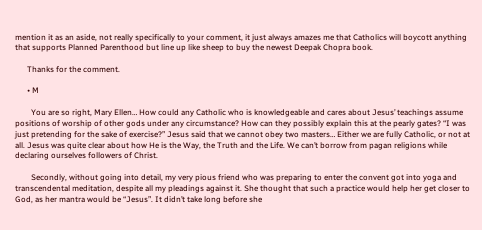mention it as an aside, not really specifically to your comment, it just always amazes me that Catholics will boycott anything that supports Planned Parenthood but line up like sheep to buy the newest Deepak Chopra book.

      Thanks for the comment.

      • M

        You are so right, Mary Ellen… How could any Catholic who is knowledgeable and cares about Jesus’ teachings assume positions of worship of other gods under any circumstance? How can they possibly explain this at the pearly gates? “I was just pretending for the sake of exercise?” Jesus said that we cannot obey two masters… Either we are fully Catholic, or not at all. Jesus was quite clear about how He is the Way, the Truth and the Life. We can’t borrow from pagan religions while declaring ourselves followers of Christ.

        Secondly, without going into detail, my very pious friend who was preparing to enter the convent got into yoga and transcendental meditation, despite all my pleadings against it. She thought that such a practice would help her get closer to God, as her mantra would be “Jesus”. It didn’t take long before she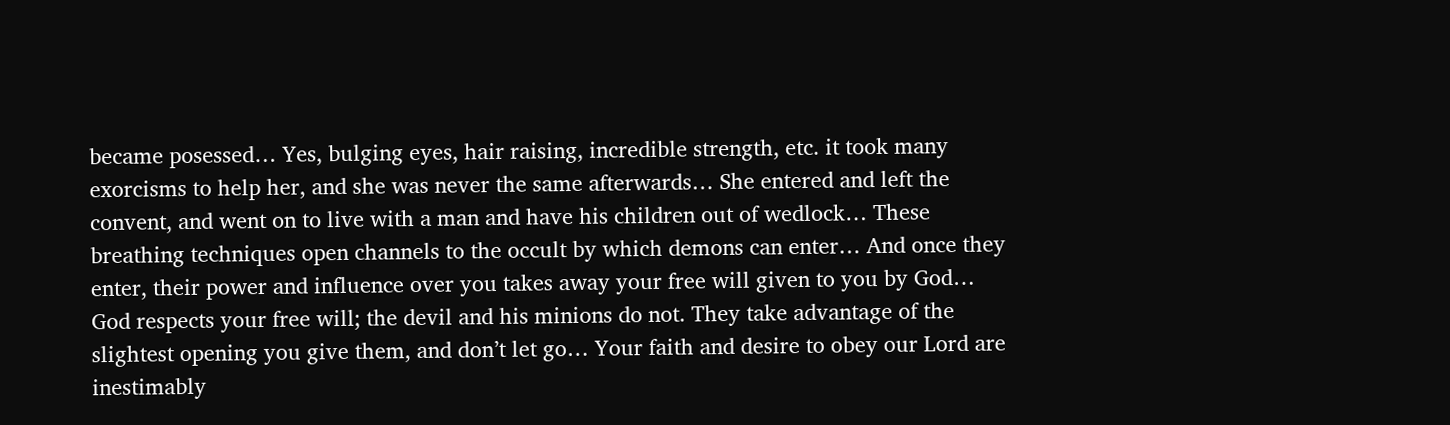became posessed… Yes, bulging eyes, hair raising, incredible strength, etc. it took many exorcisms to help her, and she was never the same afterwards… She entered and left the convent, and went on to live with a man and have his children out of wedlock… These breathing techniques open channels to the occult by which demons can enter… And once they enter, their power and influence over you takes away your free will given to you by God… God respects your free will; the devil and his minions do not. They take advantage of the slightest opening you give them, and don’t let go… Your faith and desire to obey our Lord are inestimably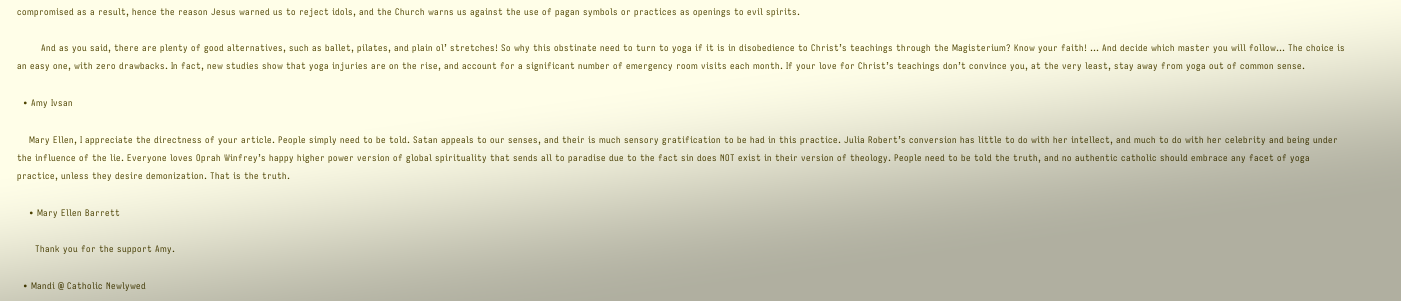compromised as a result, hence the reason Jesus warned us to reject idols, and the Church warns us against the use of pagan symbols or practices as openings to evil spirits.

        And as you said, there are plenty of good alternatives, such as ballet, pilates, and plain ol’ stretches! So why this obstinate need to turn to yoga if it is in disobedience to Christ’s teachings through the Magisterium? Know your faith! … And decide which master you will follow… The choice is an easy one, with zero drawbacks. In fact, new studies show that yoga injuries are on the rise, and account for a significant number of emergency room visits each month. If your love for Christ’s teachings don’t convince you, at the very least, stay away from yoga out of common sense.

  • Amy Ivsan

    Mary Ellen, I appreciate the directness of your article. People simply need to be told. Satan appeals to our senses, and their is much sensory gratification to be had in this practice. Julia Robert’s conversion has little to do with her intellect, and much to do with her celebrity and being under the influence of the lie. Everyone loves Oprah Winfrey’s happy higher power version of global spirituality that sends all to paradise due to the fact sin does NOT exist in their version of theology. People need to be told the truth, and no authentic catholic should embrace any facet of yoga practice, unless they desire demonization. That is the truth.

    • Mary Ellen Barrett

      Thank you for the support Amy.

  • Mandi @ Catholic Newlywed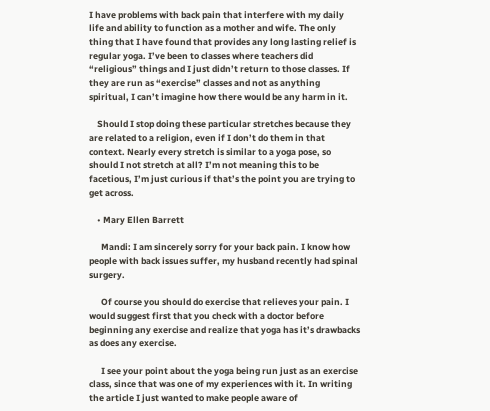I have problems with back pain that interfere with my daily life and ability to function as a mother and wife. The only thing that I have found that provides any long lasting relief is regular yoga. I’ve been to classes where teachers did “religious” things and I just didn’t return to those classes. If they are run as “exercise” classes and not as anything spiritual, I can’t imagine how there would be any harm in it.

    Should I stop doing these particular stretches because they are related to a religion, even if I don’t do them in that context. Nearly every stretch is similar to a yoga pose, so should I not stretch at all? I’m not meaning this to be facetious, I’m just curious if that’s the point you are trying to get across.

    • Mary Ellen Barrett

      Mandi: I am sincerely sorry for your back pain. I know how people with back issues suffer, my husband recently had spinal surgery.

      Of course you should do exercise that relieves your pain. I would suggest first that you check with a doctor before beginning any exercise and realize that yoga has it’s drawbacks as does any exercise.

      I see your point about the yoga being run just as an exercise class, since that was one of my experiences with it. In writing the article I just wanted to make people aware of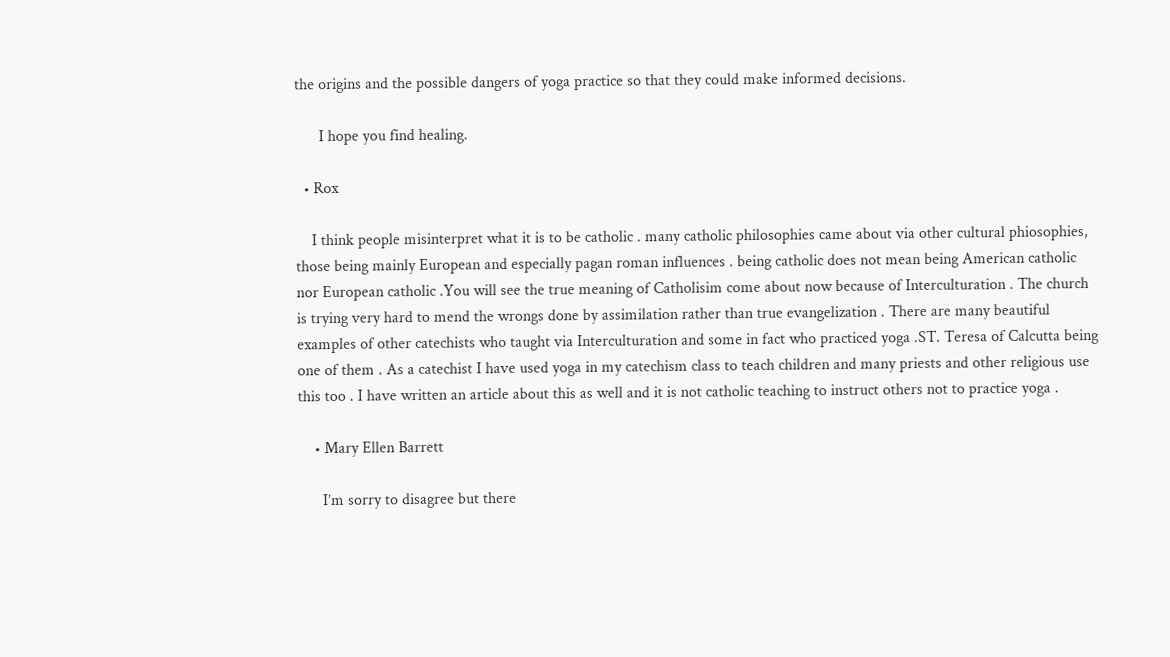the origins and the possible dangers of yoga practice so that they could make informed decisions.

      I hope you find healing.

  • Rox

    I think people misinterpret what it is to be catholic . many catholic philosophies came about via other cultural phiosophies, those being mainly European and especially pagan roman influences . being catholic does not mean being American catholic nor European catholic .You will see the true meaning of Catholisim come about now because of Interculturation . The church is trying very hard to mend the wrongs done by assimilation rather than true evangelization . There are many beautiful examples of other catechists who taught via Interculturation and some in fact who practiced yoga .ST. Teresa of Calcutta being one of them . As a catechist I have used yoga in my catechism class to teach children and many priests and other religious use this too . I have written an article about this as well and it is not catholic teaching to instruct others not to practice yoga .

    • Mary Ellen Barrett

      I’m sorry to disagree but there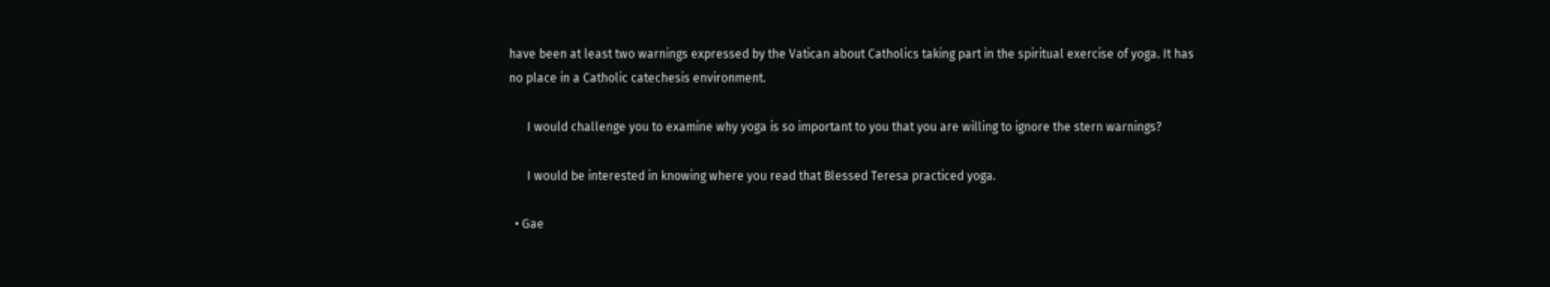have been at least two warnings expressed by the Vatican about Catholics taking part in the spiritual exercise of yoga. It has no place in a Catholic catechesis environment.

      I would challenge you to examine why yoga is so important to you that you are willing to ignore the stern warnings?

      I would be interested in knowing where you read that Blessed Teresa practiced yoga.

  • Gae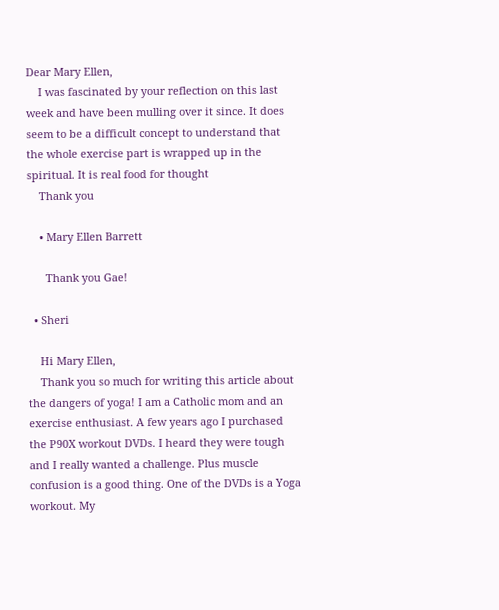Dear Mary Ellen,
    I was fascinated by your reflection on this last week and have been mulling over it since. It does seem to be a difficult concept to understand that the whole exercise part is wrapped up in the spiritual. It is real food for thought
    Thank you

    • Mary Ellen Barrett

      Thank you Gae!

  • Sheri

    Hi Mary Ellen,
    Thank you so much for writing this article about the dangers of yoga! I am a Catholic mom and an exercise enthusiast. A few years ago I purchased the P90X workout DVDs. I heard they were tough and I really wanted a challenge. Plus muscle confusion is a good thing. One of the DVDs is a Yoga workout. My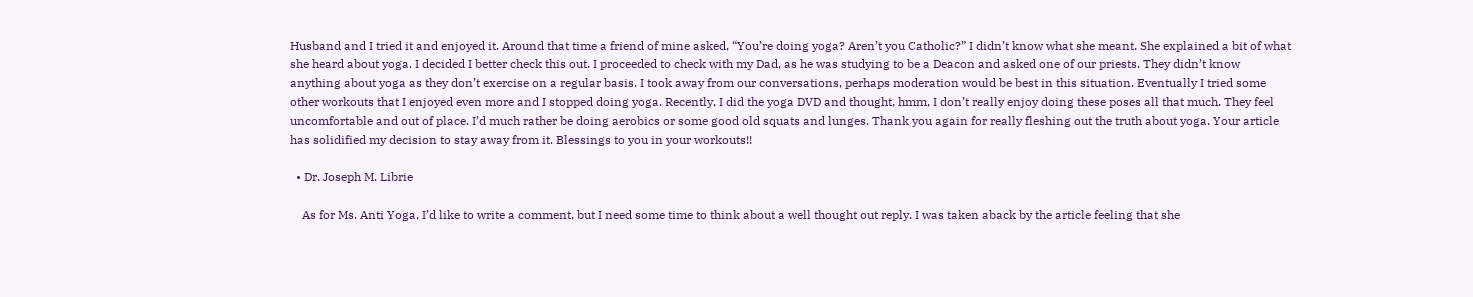Husband and I tried it and enjoyed it. Around that time a friend of mine asked, “You’re doing yoga? Aren’t you Catholic?” I didn’t know what she meant. She explained a bit of what she heard about yoga. I decided I better check this out. I proceeded to check with my Dad, as he was studying to be a Deacon and asked one of our priests. They didn’t know anything about yoga as they don’t exercise on a regular basis. I took away from our conversations, perhaps moderation would be best in this situation. Eventually I tried some other workouts that I enjoyed even more and I stopped doing yoga. Recently, I did the yoga DVD and thought, hmm, I don’t really enjoy doing these poses all that much. They feel uncomfortable and out of place. I’d much rather be doing aerobics or some good old squats and lunges. Thank you again for really fleshing out the truth about yoga. Your article has solidified my decision to stay away from it. Blessings to you in your workouts!!

  • Dr. Joseph M. Librie

    As for Ms. Anti Yoga, I’d like to write a comment, but I need some time to think about a well thought out reply. I was taken aback by the article feeling that she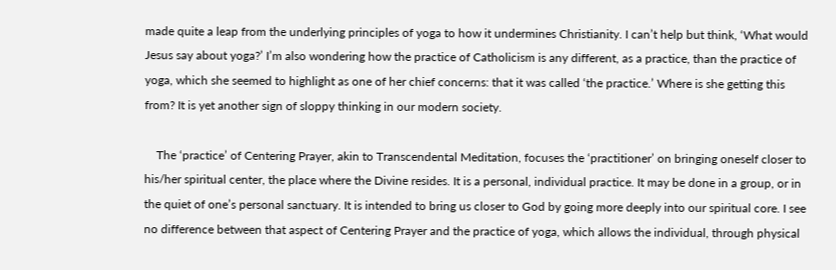made quite a leap from the underlying principles of yoga to how it undermines Christianity. I can’t help but think, ‘What would Jesus say about yoga?’ I’m also wondering how the practice of Catholicism is any different, as a practice, than the practice of yoga, which she seemed to highlight as one of her chief concerns: that it was called ‘the practice.’ Where is she getting this from? It is yet another sign of sloppy thinking in our modern society.

    The ‘practice’ of Centering Prayer, akin to Transcendental Meditation, focuses the ‘practitioner’ on bringing oneself closer to his/her spiritual center, the place where the Divine resides. It is a personal, individual practice. It may be done in a group, or in the quiet of one’s personal sanctuary. It is intended to bring us closer to God by going more deeply into our spiritual core. I see no difference between that aspect of Centering Prayer and the practice of yoga, which allows the individual, through physical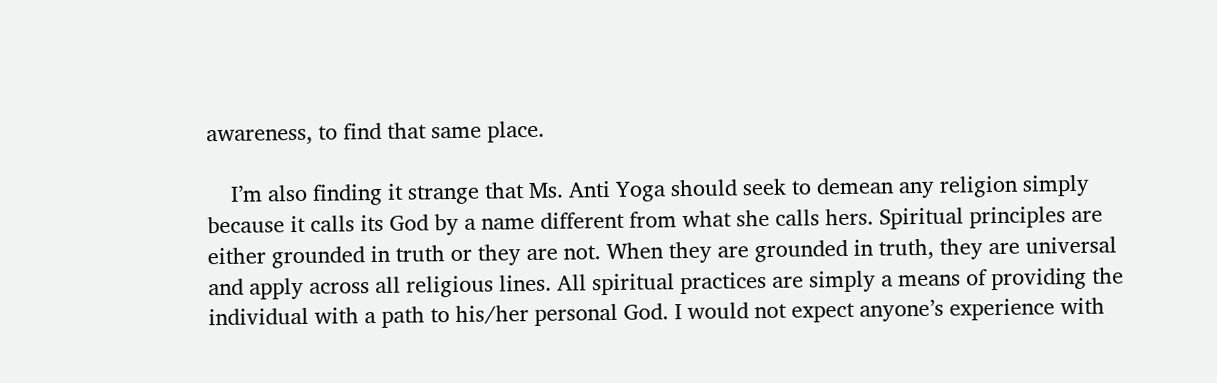awareness, to find that same place.

    I’m also finding it strange that Ms. Anti Yoga should seek to demean any religion simply because it calls its God by a name different from what she calls hers. Spiritual principles are either grounded in truth or they are not. When they are grounded in truth, they are universal and apply across all religious lines. All spiritual practices are simply a means of providing the individual with a path to his/her personal God. I would not expect anyone’s experience with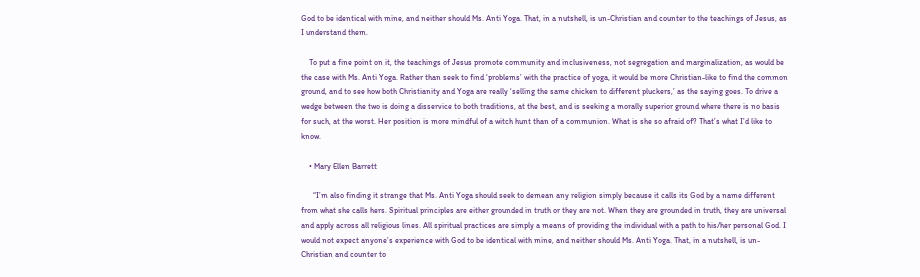God to be identical with mine, and neither should Ms. Anti Yoga. That, in a nutshell, is un-Christian and counter to the teachings of Jesus, as I understand them.

    To put a fine point on it, the teachings of Jesus promote community and inclusiveness, not segregation and marginalization, as would be the case with Ms. Anti Yoga. Rather than seek to find ‘problems’ with the practice of yoga, it would be more Christian-like to find the common ground, and to see how both Christianity and Yoga are really ‘selling the same chicken to different pluckers,’ as the saying goes. To drive a wedge between the two is doing a disservice to both traditions, at the best, and is seeking a morally superior ground where there is no basis for such, at the worst. Her position is more mindful of a witch hunt than of a communion. What is she so afraid of? That’s what I’d like to know.

    • Mary Ellen Barrett

      “I’m also finding it strange that Ms. Anti Yoga should seek to demean any religion simply because it calls its God by a name different from what she calls hers. Spiritual principles are either grounded in truth or they are not. When they are grounded in truth, they are universal and apply across all religious lines. All spiritual practices are simply a means of providing the individual with a path to his/her personal God. I would not expect anyone’s experience with God to be identical with mine, and neither should Ms. Anti Yoga. That, in a nutshell, is un-Christian and counter to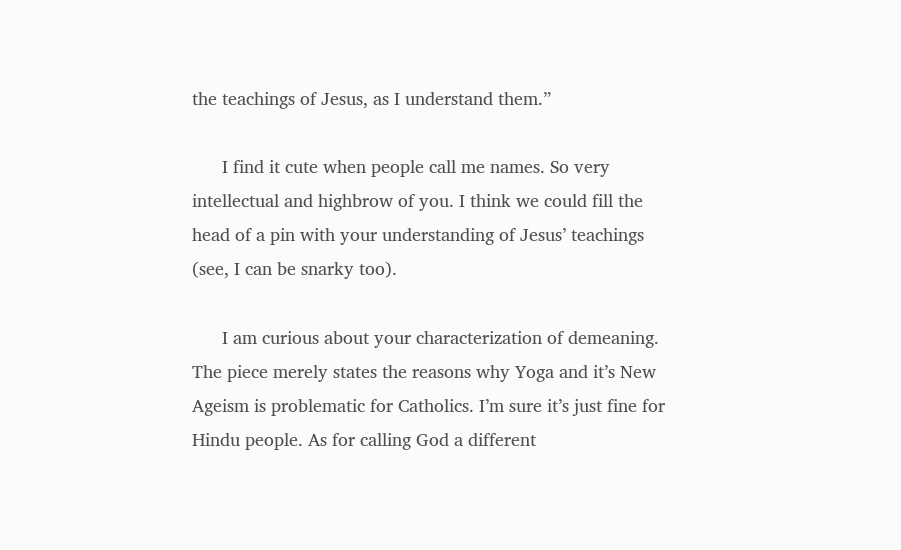the teachings of Jesus, as I understand them.”

      I find it cute when people call me names. So very intellectual and highbrow of you. I think we could fill the head of a pin with your understanding of Jesus’ teachings (see, I can be snarky too).

      I am curious about your characterization of demeaning. The piece merely states the reasons why Yoga and it’s New Ageism is problematic for Catholics. I’m sure it’s just fine for Hindu people. As for calling God a different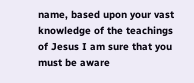name, based upon your vast knowledge of the teachings of Jesus I am sure that you must be aware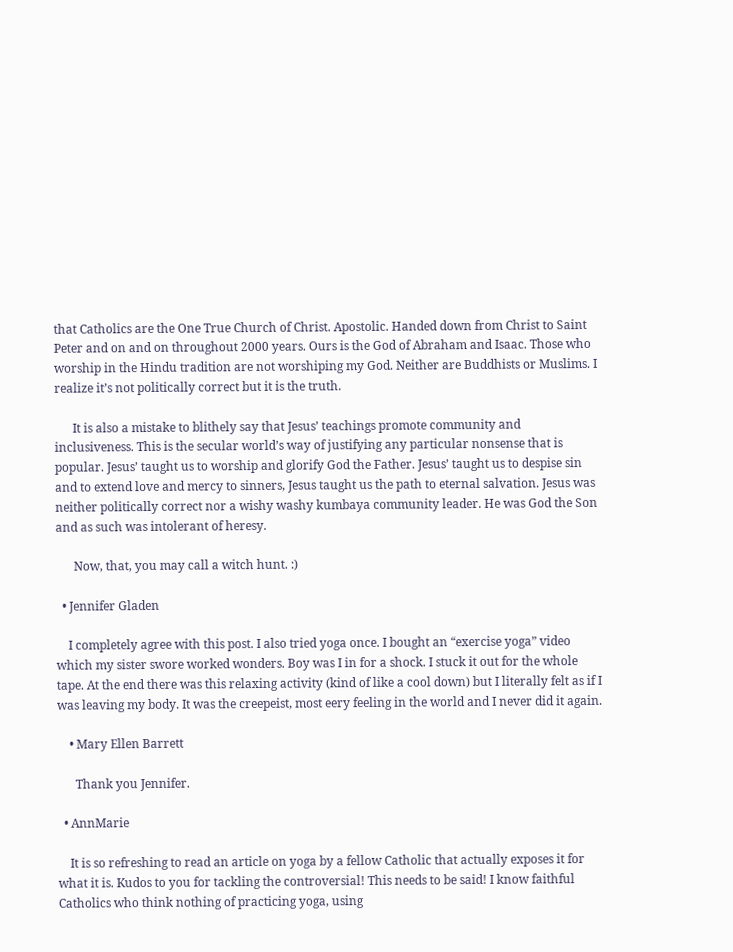that Catholics are the One True Church of Christ. Apostolic. Handed down from Christ to Saint Peter and on and on throughout 2000 years. Ours is the God of Abraham and Isaac. Those who worship in the Hindu tradition are not worshiping my God. Neither are Buddhists or Muslims. I realize it’s not politically correct but it is the truth.

      It is also a mistake to blithely say that Jesus’ teachings promote community and inclusiveness. This is the secular world’s way of justifying any particular nonsense that is popular. Jesus’ taught us to worship and glorify God the Father. Jesus’ taught us to despise sin and to extend love and mercy to sinners, Jesus taught us the path to eternal salvation. Jesus was neither politically correct nor a wishy washy kumbaya community leader. He was God the Son and as such was intolerant of heresy.

      Now, that, you may call a witch hunt. :)

  • Jennifer Gladen

    I completely agree with this post. I also tried yoga once. I bought an “exercise yoga” video which my sister swore worked wonders. Boy was I in for a shock. I stuck it out for the whole tape. At the end there was this relaxing activity (kind of like a cool down) but I literally felt as if I was leaving my body. It was the creepeist, most eery feeling in the world and I never did it again.

    • Mary Ellen Barrett

      Thank you Jennifer.

  • AnnMarie

    It is so refreshing to read an article on yoga by a fellow Catholic that actually exposes it for what it is. Kudos to you for tackling the controversial! This needs to be said! I know faithful Catholics who think nothing of practicing yoga, using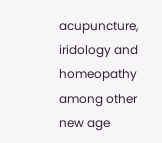acupuncture, iridology and homeopathy among other new age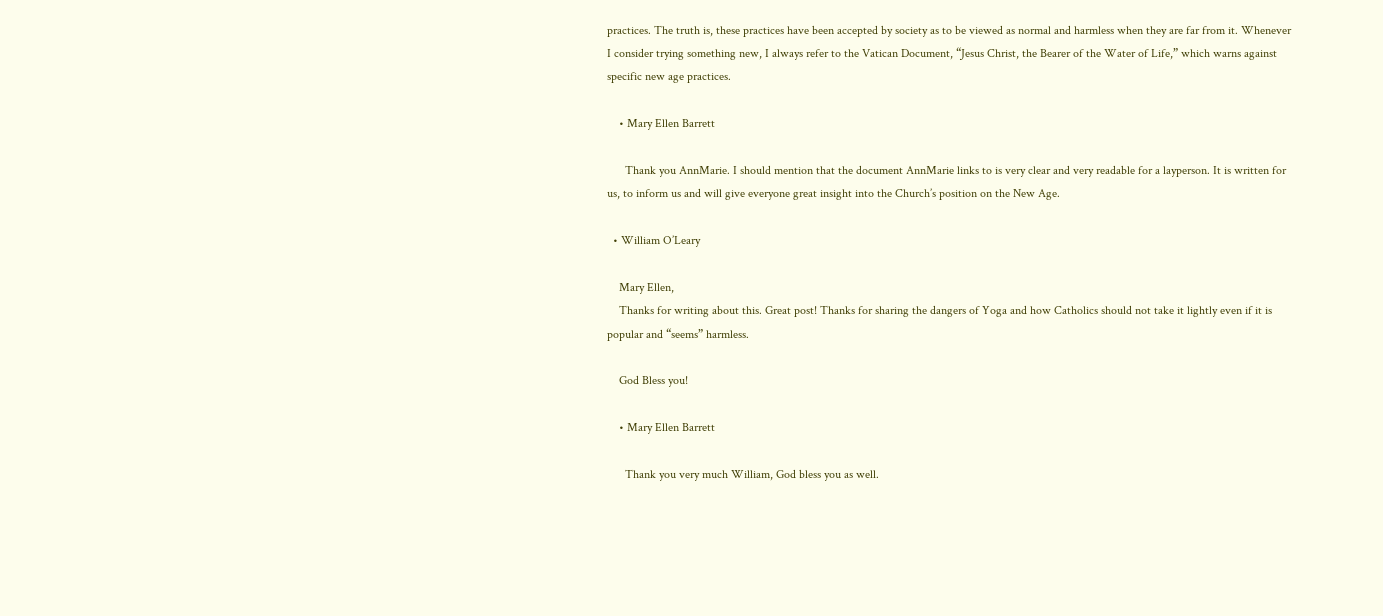practices. The truth is, these practices have been accepted by society as to be viewed as normal and harmless when they are far from it. Whenever I consider trying something new, I always refer to the Vatican Document, “Jesus Christ, the Bearer of the Water of Life,” which warns against specific new age practices.

    • Mary Ellen Barrett

      Thank you AnnMarie. I should mention that the document AnnMarie links to is very clear and very readable for a layperson. It is written for us, to inform us and will give everyone great insight into the Church’s position on the New Age.

  • William O’Leary

    Mary Ellen,
    Thanks for writing about this. Great post! Thanks for sharing the dangers of Yoga and how Catholics should not take it lightly even if it is popular and “seems” harmless.

    God Bless you!

    • Mary Ellen Barrett

      Thank you very much William, God bless you as well.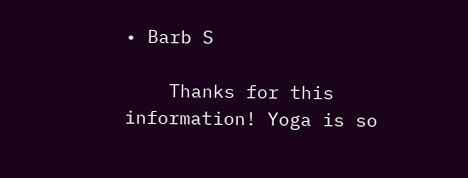• Barb S

    Thanks for this information! Yoga is so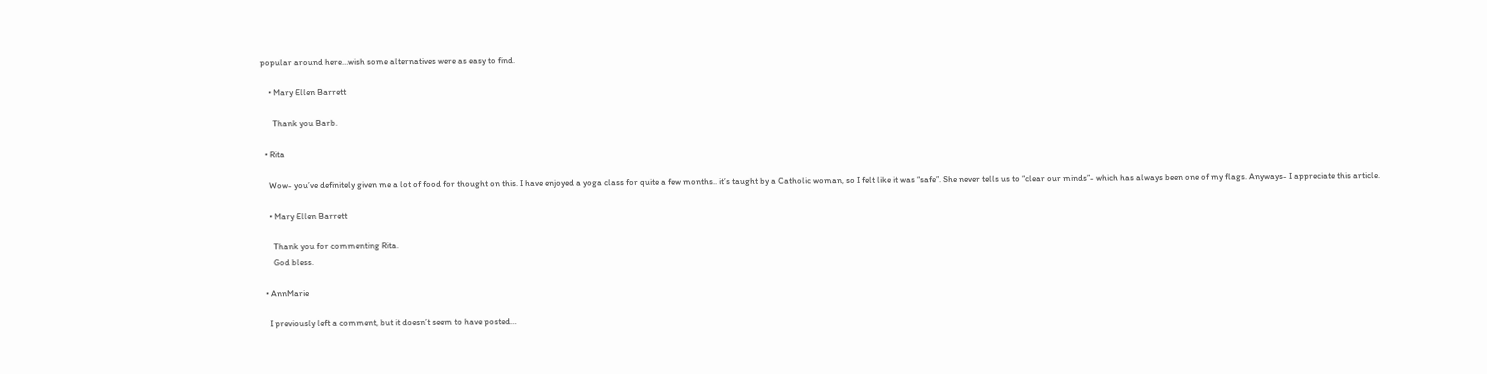popular around here…wish some alternatives were as easy to find.

    • Mary Ellen Barrett

      Thank you Barb.

  • Rita

    Wow- you’ve definitely given me a lot of food for thought on this. I have enjoyed a yoga class for quite a few months.. it’s taught by a Catholic woman, so I felt like it was “safe”. She never tells us to “clear our minds”- which has always been one of my flags. Anyways- I appreciate this article.

    • Mary Ellen Barrett

      Thank you for commenting Rita.
      God bless.

  • AnnMarie

    I previously left a comment, but it doesn’t seem to have posted…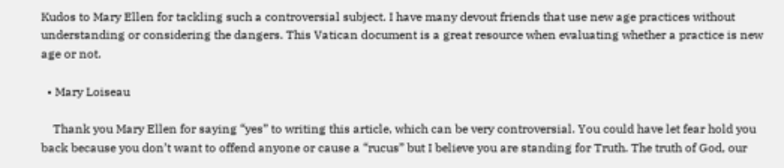Kudos to Mary Ellen for tackling such a controversial subject. I have many devout friends that use new age practices without understanding or considering the dangers. This Vatican document is a great resource when evaluating whether a practice is new age or not.

  • Mary Loiseau

    Thank you Mary Ellen for saying “yes” to writing this article, which can be very controversial. You could have let fear hold you back because you don’t want to offend anyone or cause a “rucus” but I believe you are standing for Truth. The truth of God, our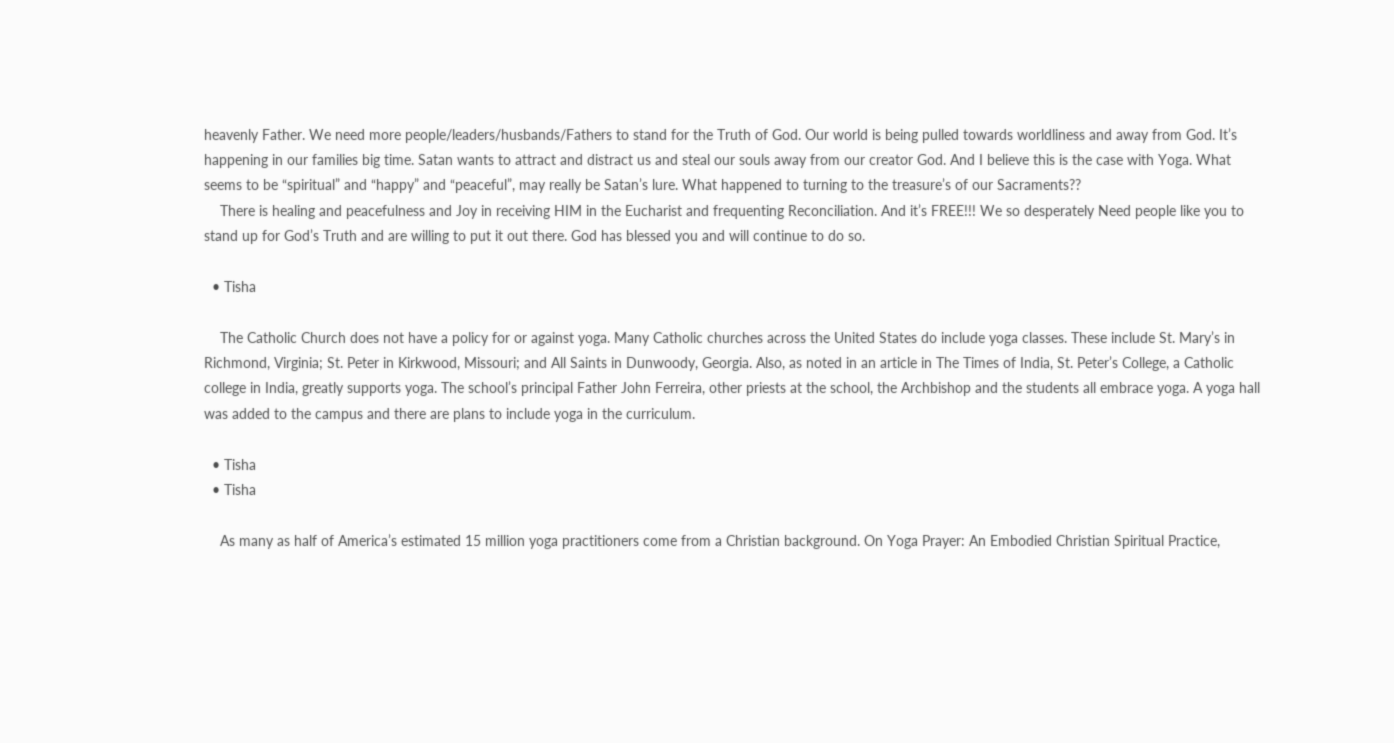heavenly Father. We need more people/leaders/husbands/Fathers to stand for the Truth of God. Our world is being pulled towards worldliness and away from God. It’s happening in our families big time. Satan wants to attract and distract us and steal our souls away from our creator God. And I believe this is the case with Yoga. What seems to be “spiritual” and “happy” and “peaceful”, may really be Satan’s lure. What happened to turning to the treasure’s of our Sacraments??
    There is healing and peacefulness and Joy in receiving HIM in the Eucharist and frequenting Reconciliation. And it’s FREE!!! We so desperately Need people like you to stand up for God’s Truth and are willing to put it out there. God has blessed you and will continue to do so.

  • Tisha

    The Catholic Church does not have a policy for or against yoga. Many Catholic churches across the United States do include yoga classes. These include St. Mary’s in Richmond, Virginia; St. Peter in Kirkwood, Missouri; and All Saints in Dunwoody, Georgia. Also, as noted in an article in The Times of India, St. Peter’s College, a Catholic college in India, greatly supports yoga. The school’s principal Father John Ferreira, other priests at the school, the Archbishop and the students all embrace yoga. A yoga hall was added to the campus and there are plans to include yoga in the curriculum.

  • Tisha
  • Tisha

    As many as half of America’s estimated 15 million yoga practitioners come from a Christian background. On Yoga Prayer: An Embodied Christian Spiritual Practice,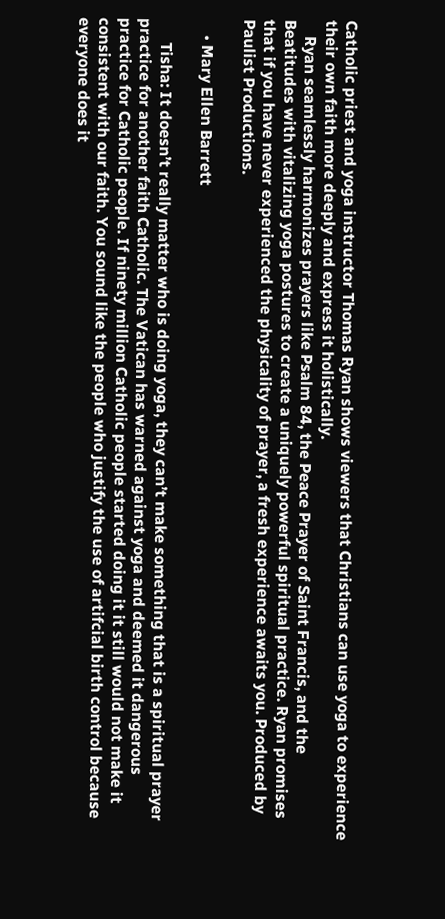Catholic priest and yoga instructor Thomas Ryan shows viewers that Christians can use yoga to experience their own faith more deeply and express it holistically.
    Ryan seamlessly harmonizes prayers like Psalm 84, the Peace Prayer of Saint Francis, and the Beatitudes with vitalizing yoga postures to create a uniquely powerful spiritual practice. Ryan promises that if you have never experienced the physicality of prayer, a fresh experience awaits you. Produced by Paulist Productions.

    • Mary Ellen Barrett

      Tisha: It doesn’t really matter who is doing yoga, they can’t make something that is a spiritual prayer practice for another faith Catholic. The Vatican has warned against yoga and deemed it dangerous practice for Catholic people. If ninety million Catholic people started doing it it still would not make it consistent with our faith. You sound like the people who justify the use of artifcial birth control because everyone does it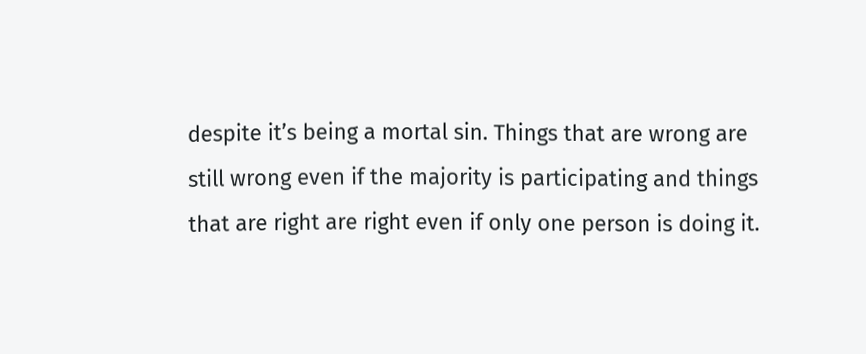despite it’s being a mortal sin. Things that are wrong are still wrong even if the majority is participating and things that are right are right even if only one person is doing it.